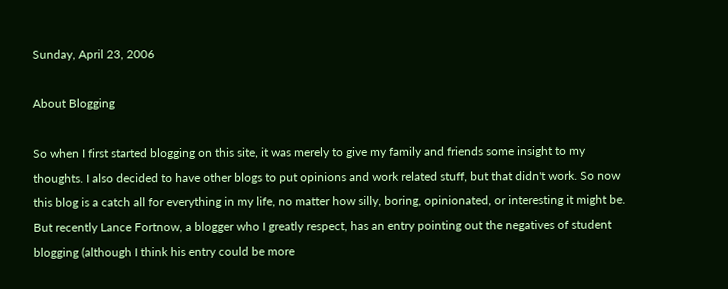Sunday, April 23, 2006

About Blogging

So when I first started blogging on this site, it was merely to give my family and friends some insight to my thoughts. I also decided to have other blogs to put opinions and work related stuff, but that didn't work. So now this blog is a catch all for everything in my life, no matter how silly, boring, opinionated, or interesting it might be. But recently Lance Fortnow, a blogger who I greatly respect, has an entry pointing out the negatives of student blogging (although I think his entry could be more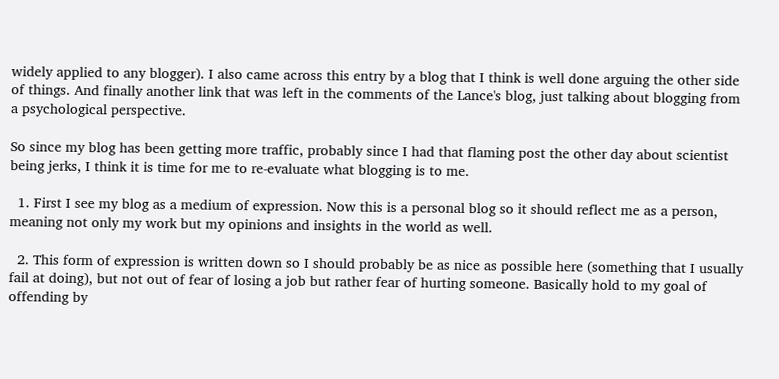widely applied to any blogger). I also came across this entry by a blog that I think is well done arguing the other side of things. And finally another link that was left in the comments of the Lance's blog, just talking about blogging from a psychological perspective.

So since my blog has been getting more traffic, probably since I had that flaming post the other day about scientist being jerks, I think it is time for me to re-evaluate what blogging is to me.

  1. First I see my blog as a medium of expression. Now this is a personal blog so it should reflect me as a person, meaning not only my work but my opinions and insights in the world as well.

  2. This form of expression is written down so I should probably be as nice as possible here (something that I usually fail at doing), but not out of fear of losing a job but rather fear of hurting someone. Basically hold to my goal of offending by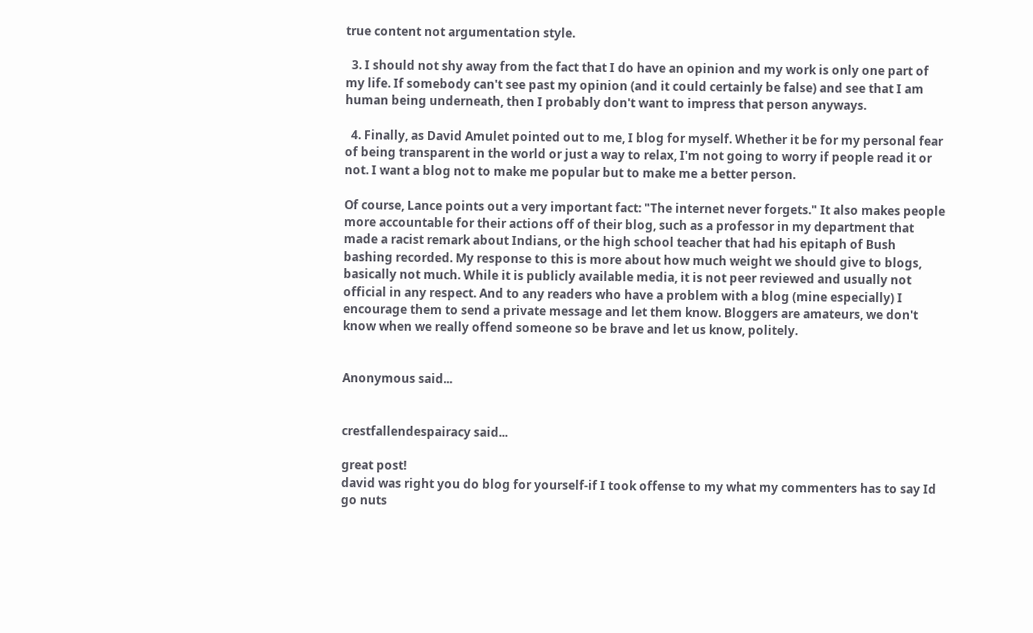true content not argumentation style.

  3. I should not shy away from the fact that I do have an opinion and my work is only one part of my life. If somebody can't see past my opinion (and it could certainly be false) and see that I am human being underneath, then I probably don't want to impress that person anyways.

  4. Finally, as David Amulet pointed out to me, I blog for myself. Whether it be for my personal fear of being transparent in the world or just a way to relax, I'm not going to worry if people read it or not. I want a blog not to make me popular but to make me a better person.

Of course, Lance points out a very important fact: "The internet never forgets." It also makes people more accountable for their actions off of their blog, such as a professor in my department that made a racist remark about Indians, or the high school teacher that had his epitaph of Bush bashing recorded. My response to this is more about how much weight we should give to blogs, basically not much. While it is publicly available media, it is not peer reviewed and usually not official in any respect. And to any readers who have a problem with a blog (mine especially) I encourage them to send a private message and let them know. Bloggers are amateurs, we don't know when we really offend someone so be brave and let us know, politely.


Anonymous said...


crestfallendespairacy said...

great post!
david was right you do blog for yourself-if I took offense to my what my commenters has to say Id go nuts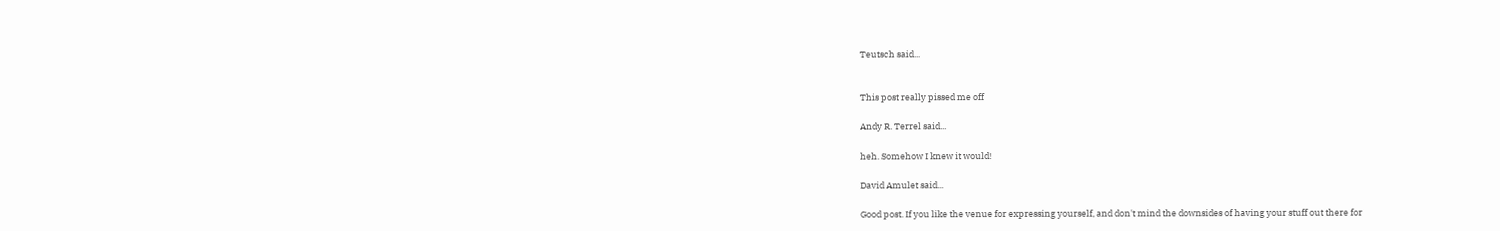Teutsch said...


This post really pissed me off

Andy R. Terrel said...

heh. Somehow I knew it would!

David Amulet said...

Good post. If you like the venue for expressing yourself, and don't mind the downsides of having your stuff out there for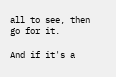all to see, then go for it.

And if it's a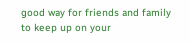good way for friends and family to keep up on your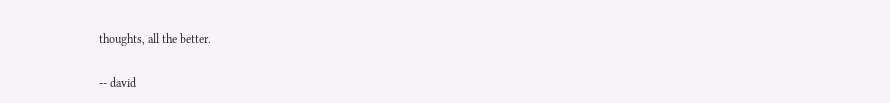thoughts, all the better.

-- david